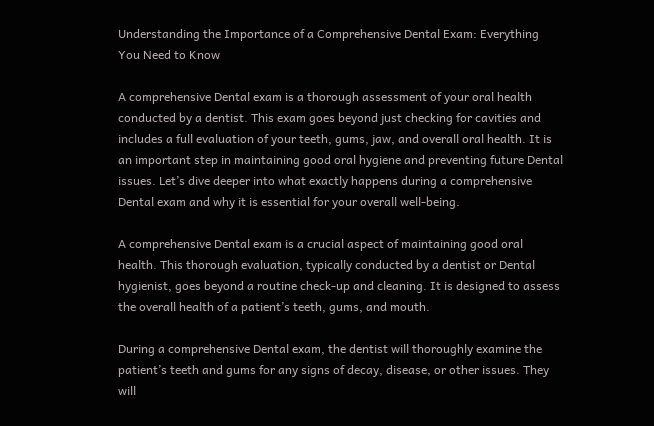Understanding the Importance of a Comprehensive Dental Exam: Everything You Need to Know

A comprehensive Dental exam is a thorough assessment of your oral health conducted by a dentist. This exam goes beyond just checking for cavities and includes a full evaluation of your teeth, gums, jaw, and overall oral health. It is an important step in maintaining good oral hygiene and preventing future Dental issues. Let’s dive deeper into what exactly happens during a comprehensive Dental exam and why it is essential for your overall well-being.

A comprehensive Dental exam is a crucial aspect of maintaining good oral health. This thorough evaluation, typically conducted by a dentist or Dental hygienist, goes beyond a routine check-up and cleaning. It is designed to assess the overall health of a patient’s teeth, gums, and mouth.

During a comprehensive Dental exam, the dentist will thoroughly examine the patient’s teeth and gums for any signs of decay, disease, or other issues. They will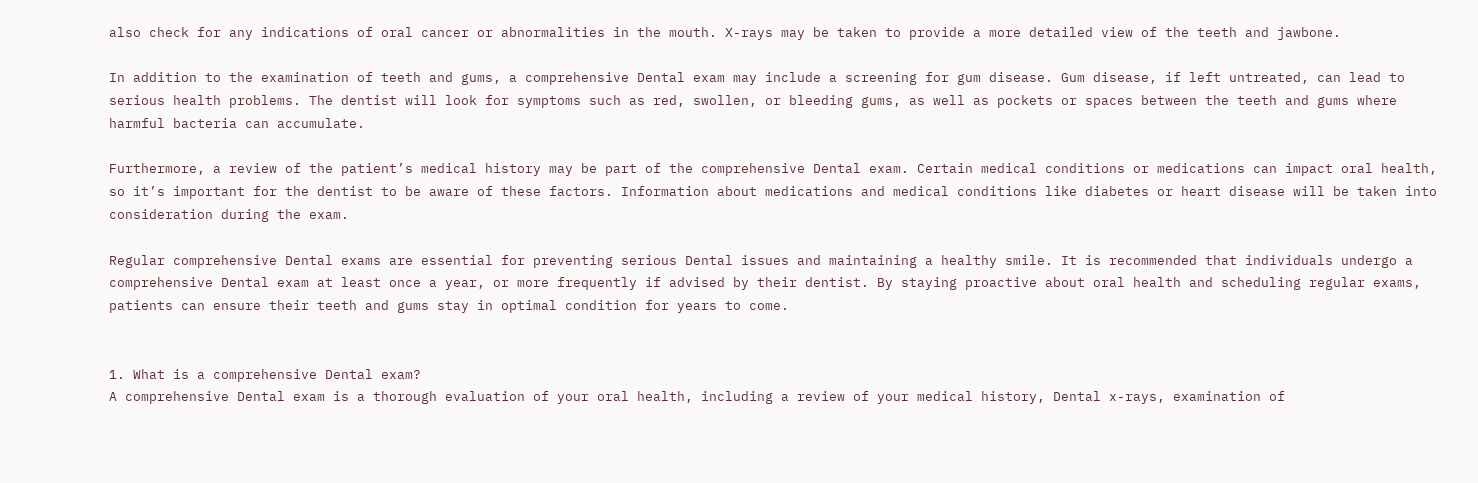also check for any indications of oral cancer or abnormalities in the mouth. X-rays may be taken to provide a more detailed view of the teeth and jawbone.

In addition to the examination of teeth and gums, a comprehensive Dental exam may include a screening for gum disease. Gum disease, if left untreated, can lead to serious health problems. The dentist will look for symptoms such as red, swollen, or bleeding gums, as well as pockets or spaces between the teeth and gums where harmful bacteria can accumulate.

Furthermore, a review of the patient’s medical history may be part of the comprehensive Dental exam. Certain medical conditions or medications can impact oral health, so it’s important for the dentist to be aware of these factors. Information about medications and medical conditions like diabetes or heart disease will be taken into consideration during the exam.

Regular comprehensive Dental exams are essential for preventing serious Dental issues and maintaining a healthy smile. It is recommended that individuals undergo a comprehensive Dental exam at least once a year, or more frequently if advised by their dentist. By staying proactive about oral health and scheduling regular exams, patients can ensure their teeth and gums stay in optimal condition for years to come.


1. What is a comprehensive Dental exam?
A comprehensive Dental exam is a thorough evaluation of your oral health, including a review of your medical history, Dental x-rays, examination of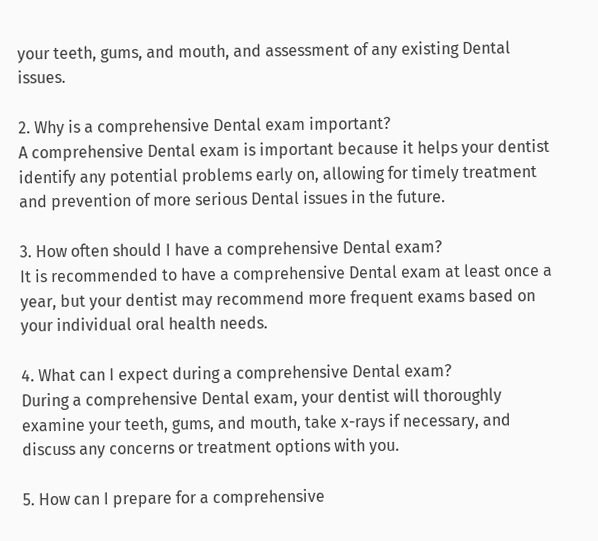your teeth, gums, and mouth, and assessment of any existing Dental issues.

2. Why is a comprehensive Dental exam important?
A comprehensive Dental exam is important because it helps your dentist identify any potential problems early on, allowing for timely treatment and prevention of more serious Dental issues in the future.

3. How often should I have a comprehensive Dental exam?
It is recommended to have a comprehensive Dental exam at least once a year, but your dentist may recommend more frequent exams based on your individual oral health needs.

4. What can I expect during a comprehensive Dental exam?
During a comprehensive Dental exam, your dentist will thoroughly examine your teeth, gums, and mouth, take x-rays if necessary, and discuss any concerns or treatment options with you.

5. How can I prepare for a comprehensive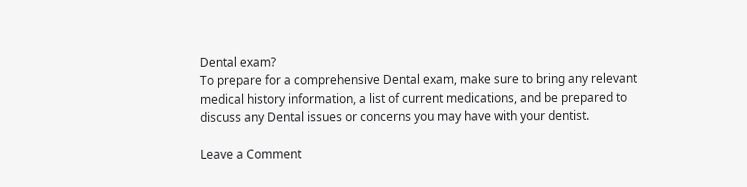Dental exam?
To prepare for a comprehensive Dental exam, make sure to bring any relevant medical history information, a list of current medications, and be prepared to discuss any Dental issues or concerns you may have with your dentist.

Leave a Comment